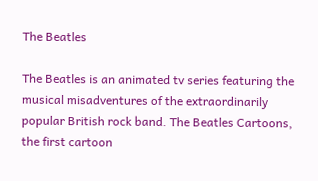The Beatles

The Beatles is an animated tv series featuring the musical misadventures of the extraordinarily popular British rock band. The Beatles Cartoons, the first cartoon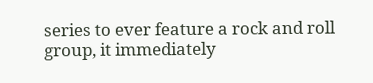series to ever feature a rock and roll group, it immediately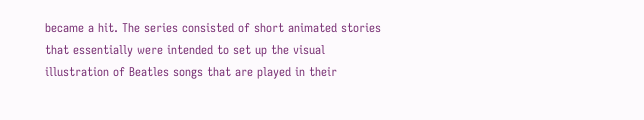became a hit. The series consisted of short animated stories that essentially were intended to set up the visual illustration of Beatles songs that are played in their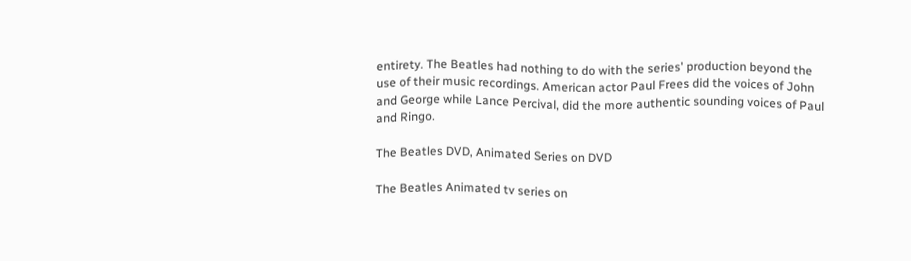entirety. The Beatles had nothing to do with the series' production beyond the use of their music recordings. American actor Paul Frees did the voices of John and George while Lance Percival, did the more authentic sounding voices of Paul and Ringo.

The Beatles DVD, Animated Series on DVD

The Beatles Animated tv series on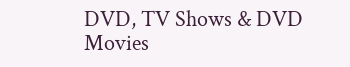DVD, TV Shows & DVD Movies